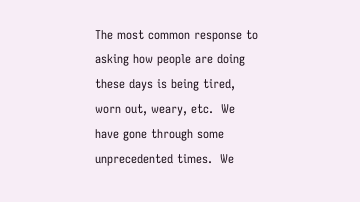The most common response to asking how people are doing these days is being tired, worn out, weary, etc.  We have gone through some unprecedented times.  We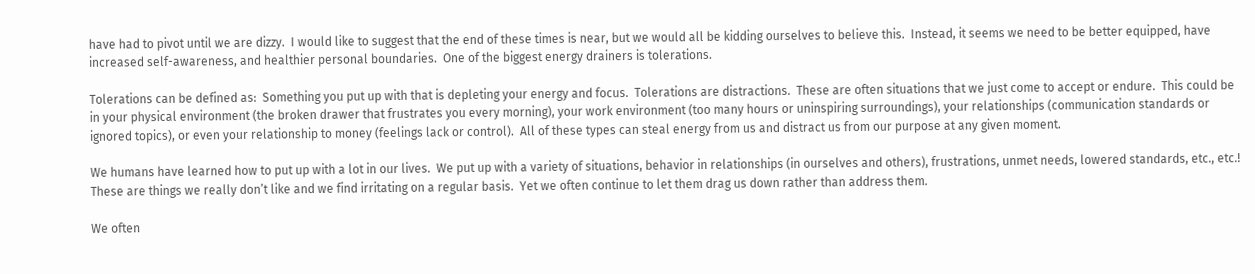have had to pivot until we are dizzy.  I would like to suggest that the end of these times is near, but we would all be kidding ourselves to believe this.  Instead, it seems we need to be better equipped, have increased self-awareness, and healthier personal boundaries.  One of the biggest energy drainers is tolerations.

Tolerations can be defined as:  Something you put up with that is depleting your energy and focus.  Tolerations are distractions.  These are often situations that we just come to accept or endure.  This could be in your physical environment (the broken drawer that frustrates you every morning), your work environment (too many hours or uninspiring surroundings), your relationships (communication standards or ignored topics), or even your relationship to money (feelings lack or control).  All of these types can steal energy from us and distract us from our purpose at any given moment.

We humans have learned how to put up with a lot in our lives.  We put up with a variety of situations, behavior in relationships (in ourselves and others), frustrations, unmet needs, lowered standards, etc., etc.!  These are things we really don’t like and we find irritating on a regular basis.  Yet we often continue to let them drag us down rather than address them.

We often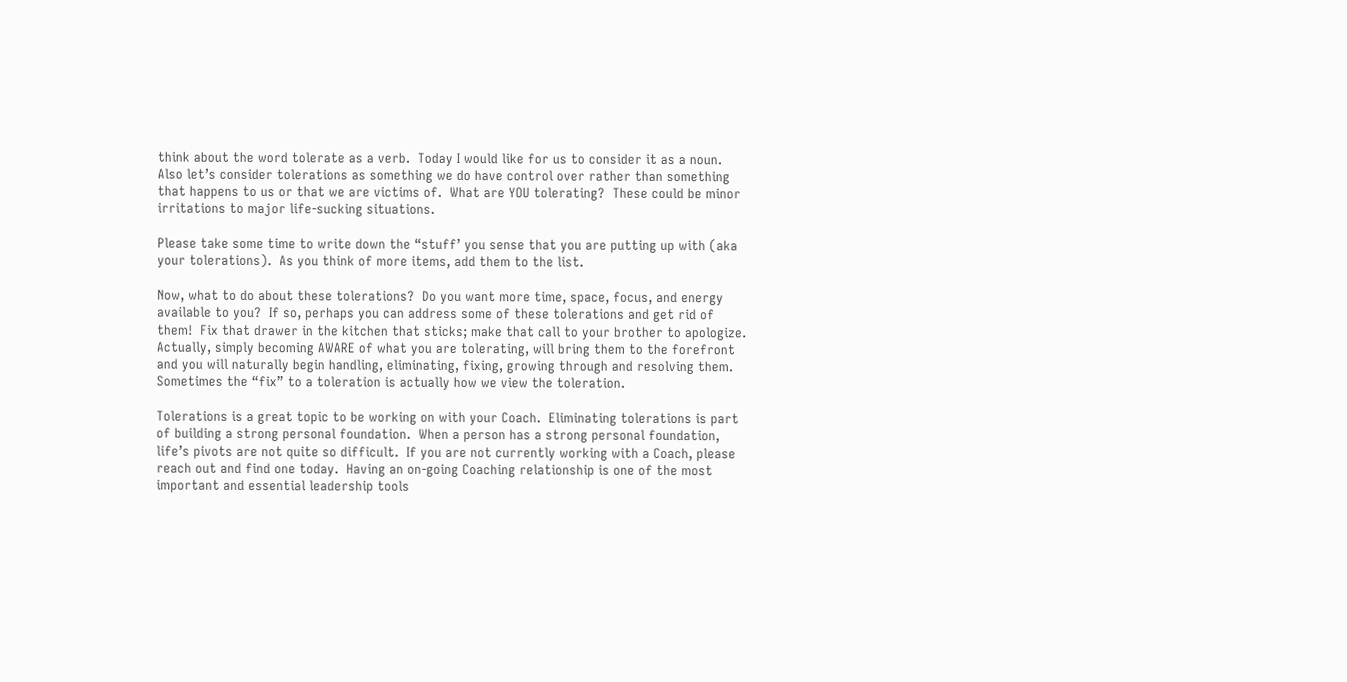think about the word tolerate as a verb.  Today I would like for us to consider it as a noun.  Also let’s consider tolerations as something we do have control over rather than something that happens to us or that we are victims of.  What are YOU tolerating?  These could be minor irritations to major life-sucking situations.

Please take some time to write down the “stuff’ you sense that you are putting up with (aka your tolerations).  As you think of more items, add them to the list.

Now, what to do about these tolerations?  Do you want more time, space, focus, and energy available to you?  If so, perhaps you can address some of these tolerations and get rid of them!  Fix that drawer in the kitchen that sticks; make that call to your brother to apologize.  Actually, simply becoming AWARE of what you are tolerating, will bring them to the forefront and you will naturally begin handling, eliminating, fixing, growing through and resolving them.  Sometimes the “fix” to a toleration is actually how we view the toleration.

Tolerations is a great topic to be working on with your Coach.  Eliminating tolerations is part of building a strong personal foundation.  When a person has a strong personal foundation, life’s pivots are not quite so difficult.  If you are not currently working with a Coach, please reach out and find one today.  Having an on-going Coaching relationship is one of the most important and essential leadership tools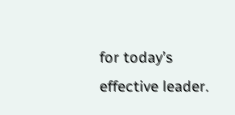for today’s effective leader.